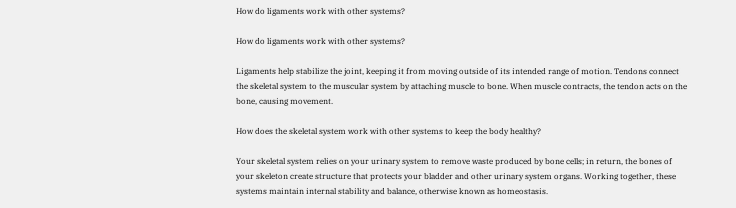How do ligaments work with other systems?

How do ligaments work with other systems?

Ligaments help stabilize the joint, keeping it from moving outside of its intended range of motion. Tendons connect the skeletal system to the muscular system by attaching muscle to bone. When muscle contracts, the tendon acts on the bone, causing movement.

How does the skeletal system work with other systems to keep the body healthy?

Your skeletal system relies on your urinary system to remove waste produced by bone cells; in return, the bones of your skeleton create structure that protects your bladder and other urinary system organs. Working together, these systems maintain internal stability and balance, otherwise known as homeostasis.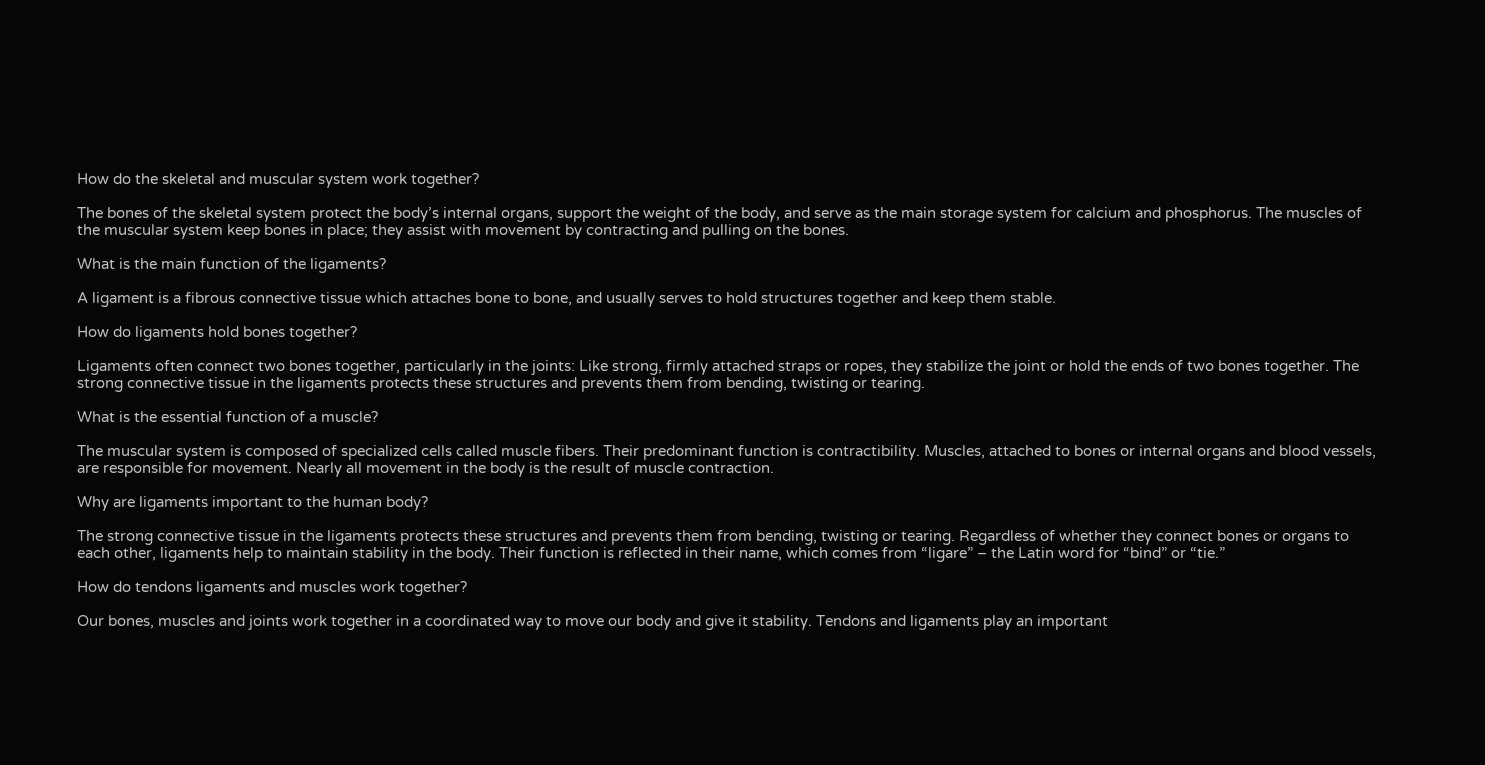How do the skeletal and muscular system work together?

The bones of the skeletal system protect the body’s internal organs, support the weight of the body, and serve as the main storage system for calcium and phosphorus. The muscles of the muscular system keep bones in place; they assist with movement by contracting and pulling on the bones.

What is the main function of the ligaments?

A ligament is a fibrous connective tissue which attaches bone to bone, and usually serves to hold structures together and keep them stable.

How do ligaments hold bones together?

Ligaments often connect two bones together, particularly in the joints: Like strong, firmly attached straps or ropes, they stabilize the joint or hold the ends of two bones together. The strong connective tissue in the ligaments protects these structures and prevents them from bending, twisting or tearing.

What is the essential function of a muscle?

The muscular system is composed of specialized cells called muscle fibers. Their predominant function is contractibility. Muscles, attached to bones or internal organs and blood vessels, are responsible for movement. Nearly all movement in the body is the result of muscle contraction.

Why are ligaments important to the human body?

The strong connective tissue in the ligaments protects these structures and prevents them from bending, twisting or tearing. Regardless of whether they connect bones or organs to each other, ligaments help to maintain stability in the body. Their function is reflected in their name, which comes from “ligare” – the Latin word for “bind” or “tie.”

How do tendons ligaments and muscles work together?

Our bones, muscles and joints work together in a coordinated way to move our body and give it stability. Tendons and ligaments play an important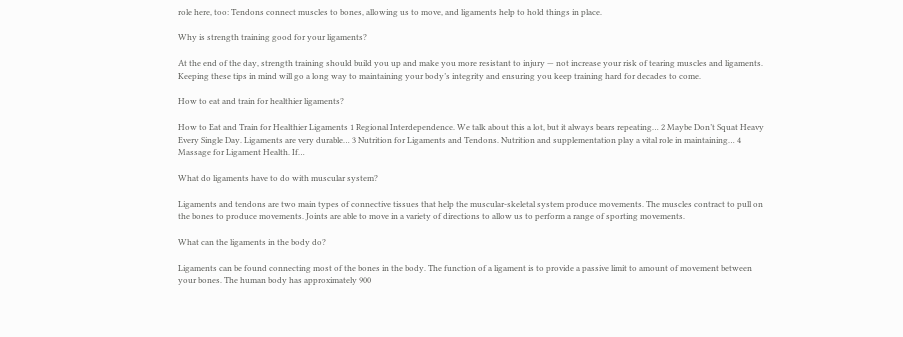role here, too: Tendons connect muscles to bones, allowing us to move, and ligaments help to hold things in place.

Why is strength training good for your ligaments?

At the end of the day, strength training should build you up and make you more resistant to injury — not increase your risk of tearing muscles and ligaments. Keeping these tips in mind will go a long way to maintaining your body’s integrity and ensuring you keep training hard for decades to come.

How to eat and train for healthier ligaments?

How to Eat and Train for Healthier Ligaments 1 Regional Interdependence. We talk about this a lot, but it always bears repeating… 2 Maybe Don’t Squat Heavy Every Single Day. Ligaments are very durable… 3 Nutrition for Ligaments and Tendons. Nutrition and supplementation play a vital role in maintaining… 4 Massage for Ligament Health. If…

What do ligaments have to do with muscular system?

Ligaments and tendons are two main types of connective tissues that help the muscular-skeletal system produce movements. The muscles contract to pull on the bones to produce movements. Joints are able to move in a variety of directions to allow us to perform a range of sporting movements.

What can the ligaments in the body do?

Ligaments can be found connecting most of the bones in the body. The function of a ligament is to provide a passive limit to amount of movement between your bones. The human body has approximately 900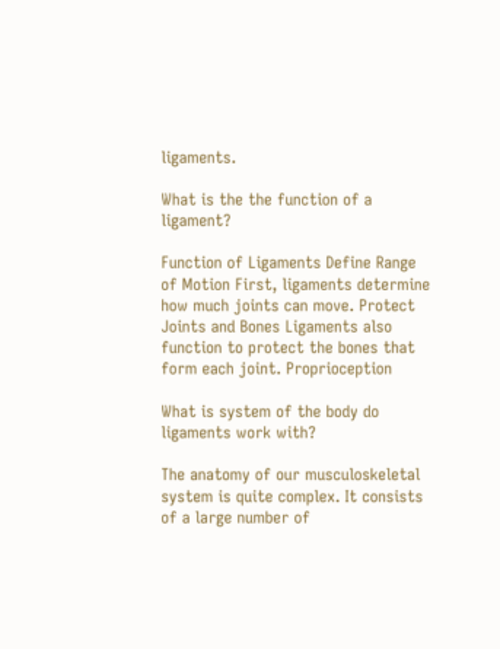ligaments.

What is the the function of a ligament?

Function of Ligaments Define Range of Motion First, ligaments determine how much joints can move. Protect Joints and Bones Ligaments also function to protect the bones that form each joint. Proprioception

What is system of the body do ligaments work with?

The anatomy of our musculoskeletal system is quite complex. It consists of a large number of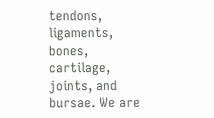tendons, ligaments, bones, cartilage, joints, and bursae. We are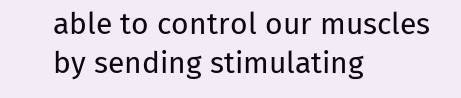able to control our muscles by sending stimulating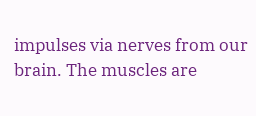impulses via nerves from our brain. The muscles are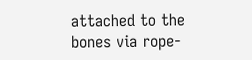attached to the bones via rope-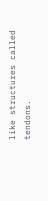like structures called tendons.